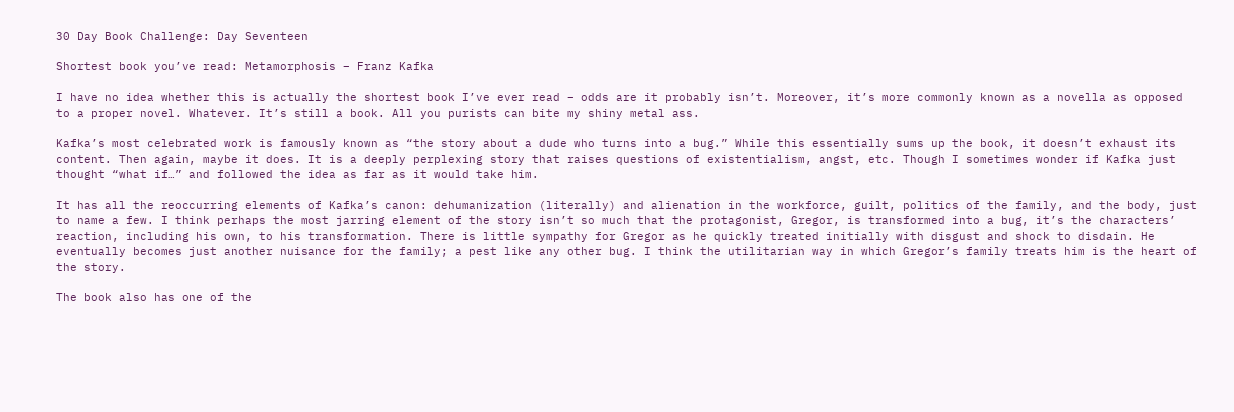30 Day Book Challenge: Day Seventeen

Shortest book you’ve read: Metamorphosis – Franz Kafka

I have no idea whether this is actually the shortest book I’ve ever read – odds are it probably isn’t. Moreover, it’s more commonly known as a novella as opposed to a proper novel. Whatever. It’s still a book. All you purists can bite my shiny metal ass.

Kafka’s most celebrated work is famously known as “the story about a dude who turns into a bug.” While this essentially sums up the book, it doesn’t exhaust its content. Then again, maybe it does. It is a deeply perplexing story that raises questions of existentialism, angst, etc. Though I sometimes wonder if Kafka just thought “what if…” and followed the idea as far as it would take him.

It has all the reoccurring elements of Kafka’s canon: dehumanization (literally) and alienation in the workforce, guilt, politics of the family, and the body, just to name a few. I think perhaps the most jarring element of the story isn’t so much that the protagonist, Gregor, is transformed into a bug, it’s the characters’ reaction, including his own, to his transformation. There is little sympathy for Gregor as he quickly treated initially with disgust and shock to disdain. He eventually becomes just another nuisance for the family; a pest like any other bug. I think the utilitarian way in which Gregor’s family treats him is the heart of the story.

The book also has one of the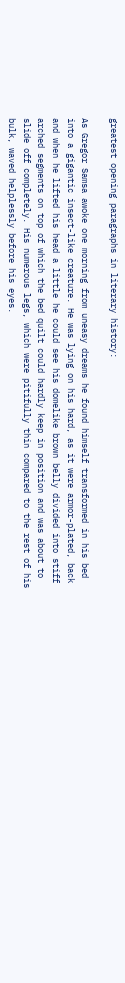greatest opening paragraphs in literary history:

As Gregor Samsa awoke one morning from uneasy dreams he found himself transformed in his bed into a gigantic insect-like creature. He was lying on his hard, as it were armor-plated, back and when he lifted his head a little he could see his domelike brown belly divided into stiff arched segments on top of which the bed quilt could hardly keep in position and was about to slide off completely. His numerous legs, which were pitifully thin compared to the rest of his bulk, waved helplessly before his eyes.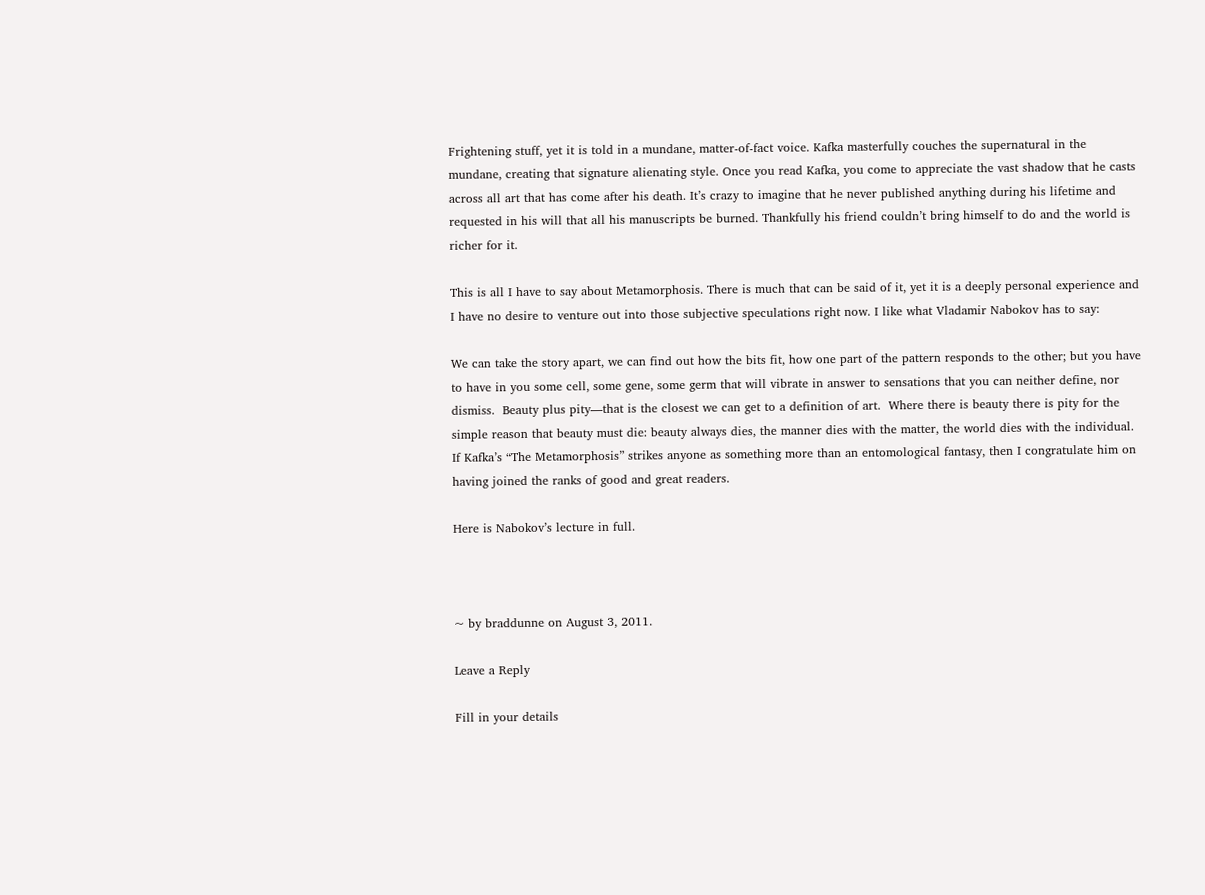Frightening stuff, yet it is told in a mundane, matter-of-fact voice. Kafka masterfully couches the supernatural in the mundane, creating that signature alienating style. Once you read Kafka, you come to appreciate the vast shadow that he casts across all art that has come after his death. It’s crazy to imagine that he never published anything during his lifetime and requested in his will that all his manuscripts be burned. Thankfully his friend couldn’t bring himself to do and the world is richer for it.

This is all I have to say about Metamorphosis. There is much that can be said of it, yet it is a deeply personal experience and I have no desire to venture out into those subjective speculations right now. I like what Vladamir Nabokov has to say:

We can take the story apart, we can find out how the bits fit, how one part of the pattern responds to the other; but you have to have in you some cell, some gene, some germ that will vibrate in answer to sensations that you can neither define, nor dismiss.  Beauty plus pity—that is the closest we can get to a definition of art.  Where there is beauty there is pity for the simple reason that beauty must die: beauty always dies, the manner dies with the matter, the world dies with the individual.  If Kafka’s “The Metamorphosis” strikes anyone as something more than an entomological fantasy, then I congratulate him on having joined the ranks of good and great readers.

Here is Nabokov’s lecture in full.



~ by braddunne on August 3, 2011.

Leave a Reply

Fill in your details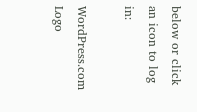below or click an icon to log in:

WordPress.com Logo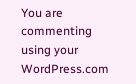You are commenting using your WordPress.com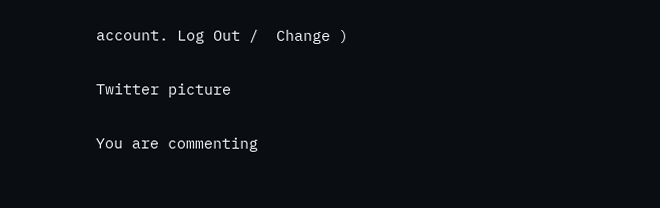account. Log Out /  Change )

Twitter picture

You are commenting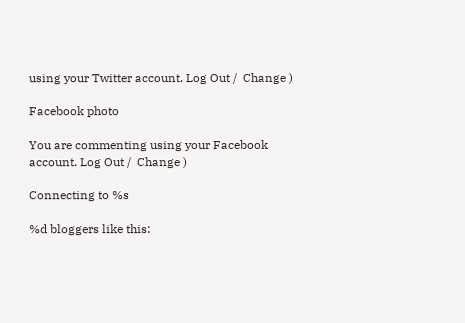using your Twitter account. Log Out /  Change )

Facebook photo

You are commenting using your Facebook account. Log Out /  Change )

Connecting to %s

%d bloggers like this: